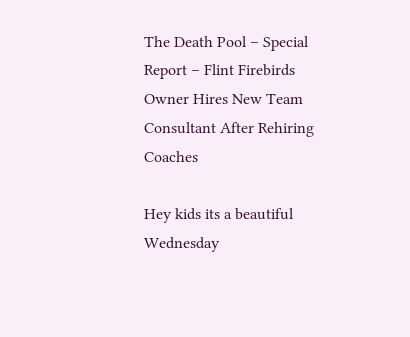The Death Pool – Special Report – Flint Firebirds Owner Hires New Team Consultant After Rehiring Coaches

Hey kids its a beautiful Wednesday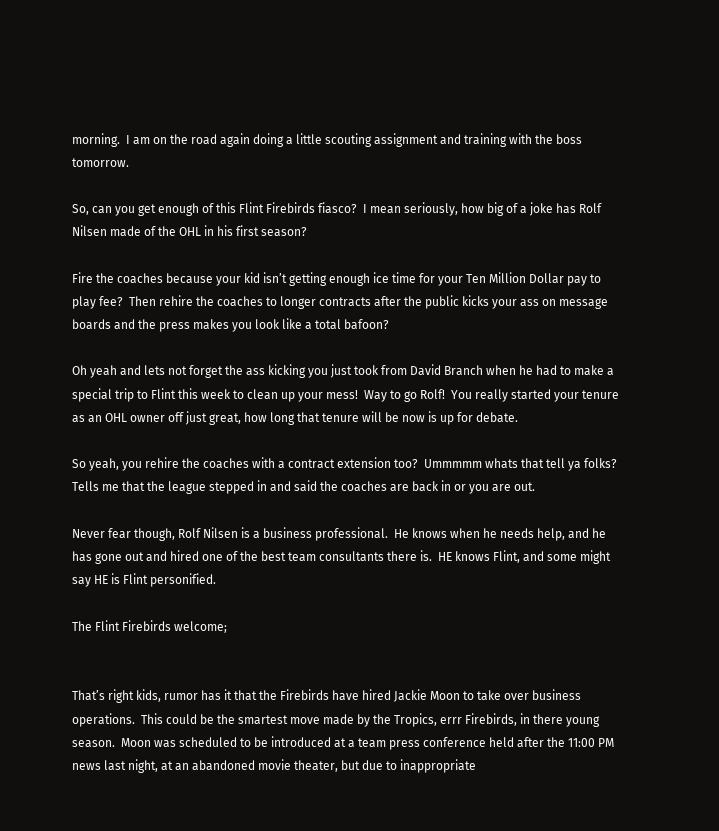morning.  I am on the road again doing a little scouting assignment and training with the boss tomorrow.

So, can you get enough of this Flint Firebirds fiasco?  I mean seriously, how big of a joke has Rolf Nilsen made of the OHL in his first season?

Fire the coaches because your kid isn’t getting enough ice time for your Ten Million Dollar pay to play fee?  Then rehire the coaches to longer contracts after the public kicks your ass on message boards and the press makes you look like a total bafoon?

Oh yeah and lets not forget the ass kicking you just took from David Branch when he had to make a special trip to Flint this week to clean up your mess!  Way to go Rolf!  You really started your tenure as an OHL owner off just great, how long that tenure will be now is up for debate.

So yeah, you rehire the coaches with a contract extension too?  Ummmmm whats that tell ya folks?  Tells me that the league stepped in and said the coaches are back in or you are out.

Never fear though, Rolf Nilsen is a business professional.  He knows when he needs help, and he has gone out and hired one of the best team consultants there is.  HE knows Flint, and some might say HE is Flint personified.

The Flint Firebirds welcome;


That’s right kids, rumor has it that the Firebirds have hired Jackie Moon to take over business operations.  This could be the smartest move made by the Tropics, errr Firebirds, in there young season.  Moon was scheduled to be introduced at a team press conference held after the 11:00 PM news last night, at an abandoned movie theater, but due to inappropriate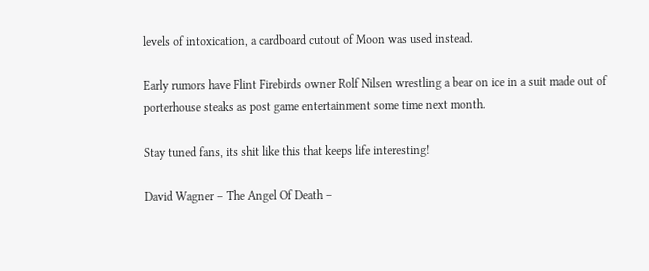levels of intoxication, a cardboard cutout of Moon was used instead.

Early rumors have Flint Firebirds owner Rolf Nilsen wrestling a bear on ice in a suit made out of porterhouse steaks as post game entertainment some time next month.

Stay tuned fans, its shit like this that keeps life interesting!

David Wagner – The Angel Of Death –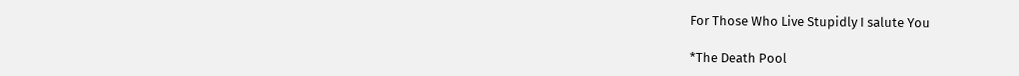For Those Who Live Stupidly I salute You

*The Death Pool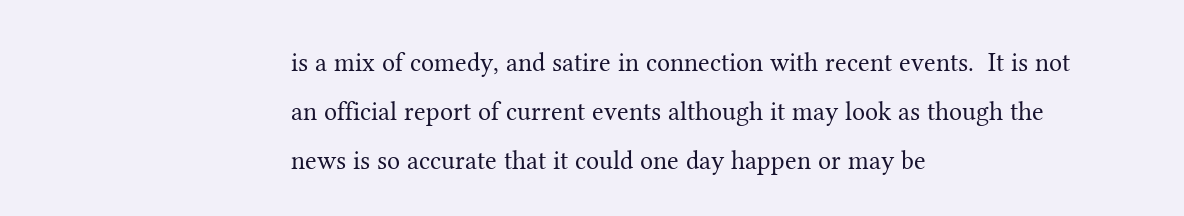is a mix of comedy, and satire in connection with recent events.  It is not an official report of current events although it may look as though the news is so accurate that it could one day happen or may be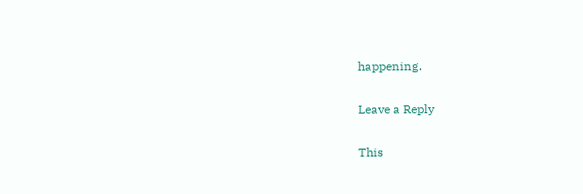happening.

Leave a Reply

This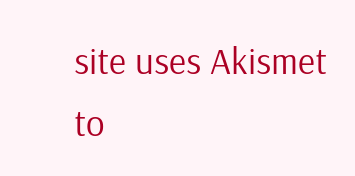site uses Akismet to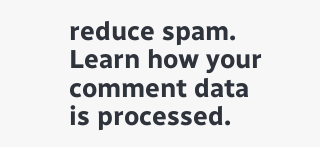reduce spam. Learn how your comment data is processed.